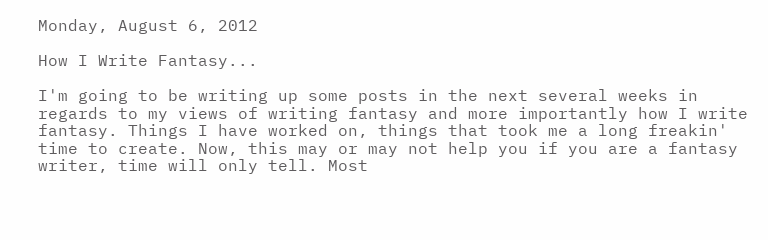Monday, August 6, 2012

How I Write Fantasy...

I'm going to be writing up some posts in the next several weeks in regards to my views of writing fantasy and more importantly how I write fantasy. Things I have worked on, things that took me a long freakin' time to create. Now, this may or may not help you if you are a fantasy writer, time will only tell. Most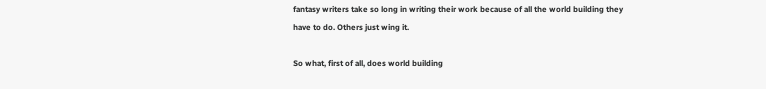fantasy writers take so long in writing their work because of all the world building they have to do. Others just wing it.

So what, first of all, does world building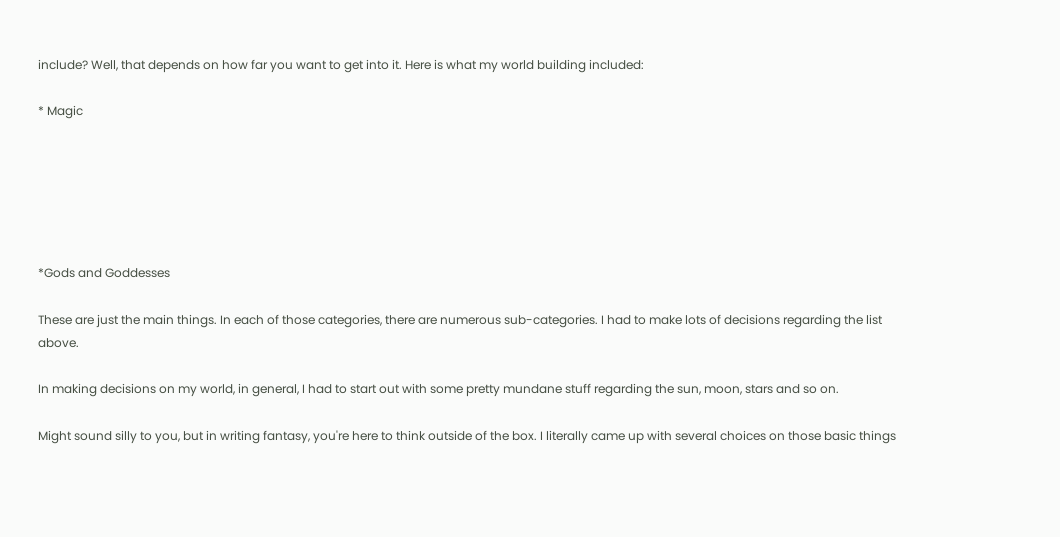include? Well, that depends on how far you want to get into it. Here is what my world building included:

* Magic






*Gods and Goddesses

These are just the main things. In each of those categories, there are numerous sub-categories. I had to make lots of decisions regarding the list above.

In making decisions on my world, in general, I had to start out with some pretty mundane stuff regarding the sun, moon, stars and so on.

Might sound silly to you, but in writing fantasy, you're here to think outside of the box. I literally came up with several choices on those basic things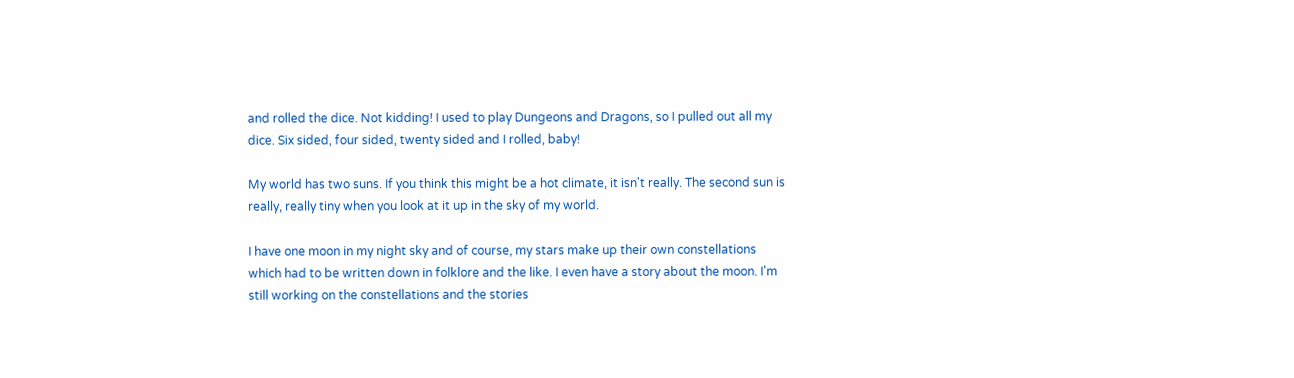and rolled the dice. Not kidding! I used to play Dungeons and Dragons, so I pulled out all my dice. Six sided, four sided, twenty sided and I rolled, baby!

My world has two suns. If you think this might be a hot climate, it isn't really. The second sun is really, really tiny when you look at it up in the sky of my world.

I have one moon in my night sky and of course, my stars make up their own constellations which had to be written down in folklore and the like. I even have a story about the moon. I'm still working on the constellations and the stories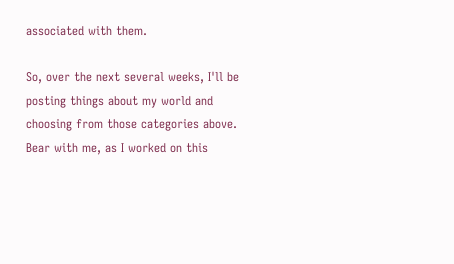associated with them.

So, over the next several weeks, I'll be posting things about my world and choosing from those categories above. Bear with me, as I worked on this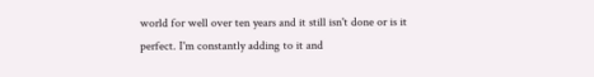world for well over ten years and it still isn't done or is it perfect. I'm constantly adding to it and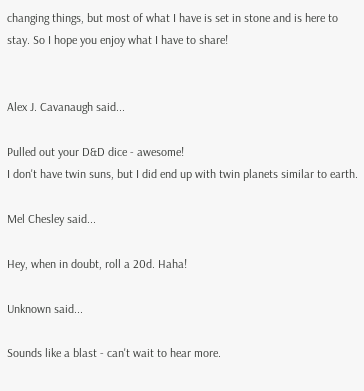changing things, but most of what I have is set in stone and is here to stay. So I hope you enjoy what I have to share!


Alex J. Cavanaugh said...

Pulled out your D&D dice - awesome!
I don't have twin suns, but I did end up with twin planets similar to earth.

Mel Chesley said...

Hey, when in doubt, roll a 20d. Haha!

Unknown said...

Sounds like a blast - can't wait to hear more.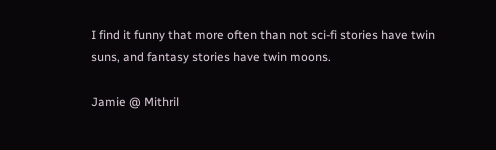I find it funny that more often than not sci-fi stories have twin suns, and fantasy stories have twin moons.

Jamie @ Mithril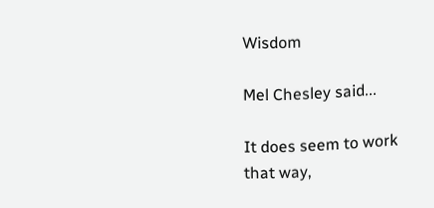Wisdom

Mel Chesley said...

It does seem to work that way,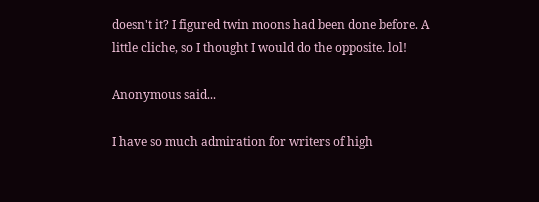doesn't it? I figured twin moons had been done before. A little cliche, so I thought I would do the opposite. lol!

Anonymous said...

I have so much admiration for writers of high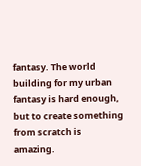fantasy. The world building for my urban fantasy is hard enough, but to create something from scratch is amazing.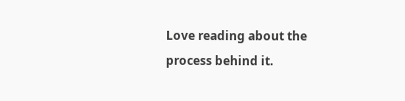Love reading about the process behind it.